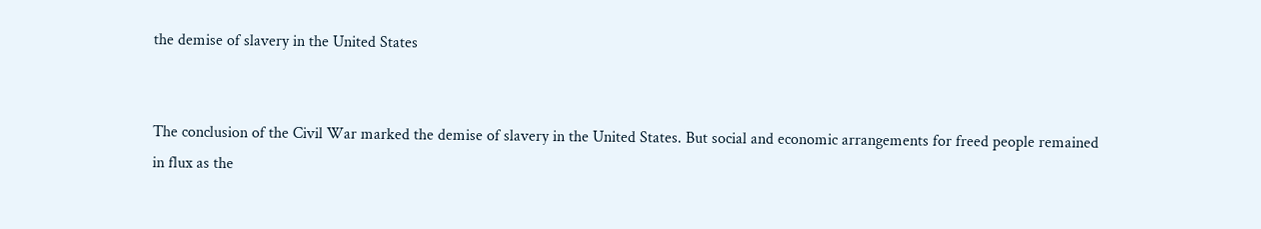the demise of slavery in the United States


The conclusion of the Civil War marked the demise of slavery in the United States. But social and economic arrangements for freed people remained in flux as the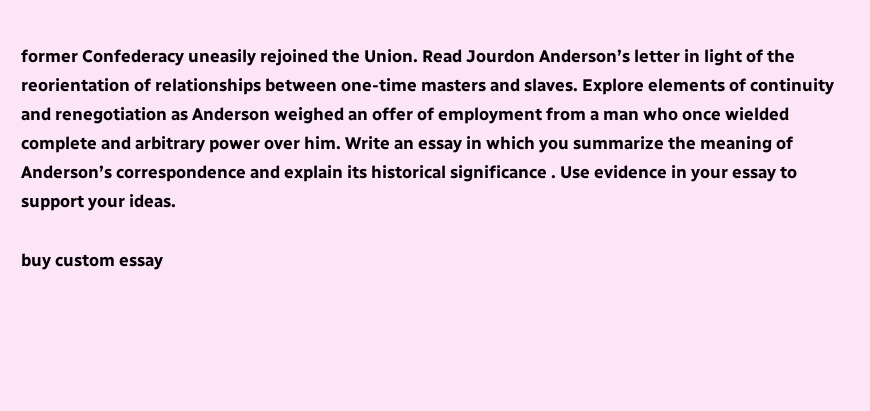former Confederacy uneasily rejoined the Union. Read Jourdon Anderson’s letter in light of the reorientation of relationships between one-time masters and slaves. Explore elements of continuity and renegotiation as Anderson weighed an offer of employment from a man who once wielded complete and arbitrary power over him. Write an essay in which you summarize the meaning of Anderson’s correspondence and explain its historical significance . Use evidence in your essay to support your ideas.

buy custom essay